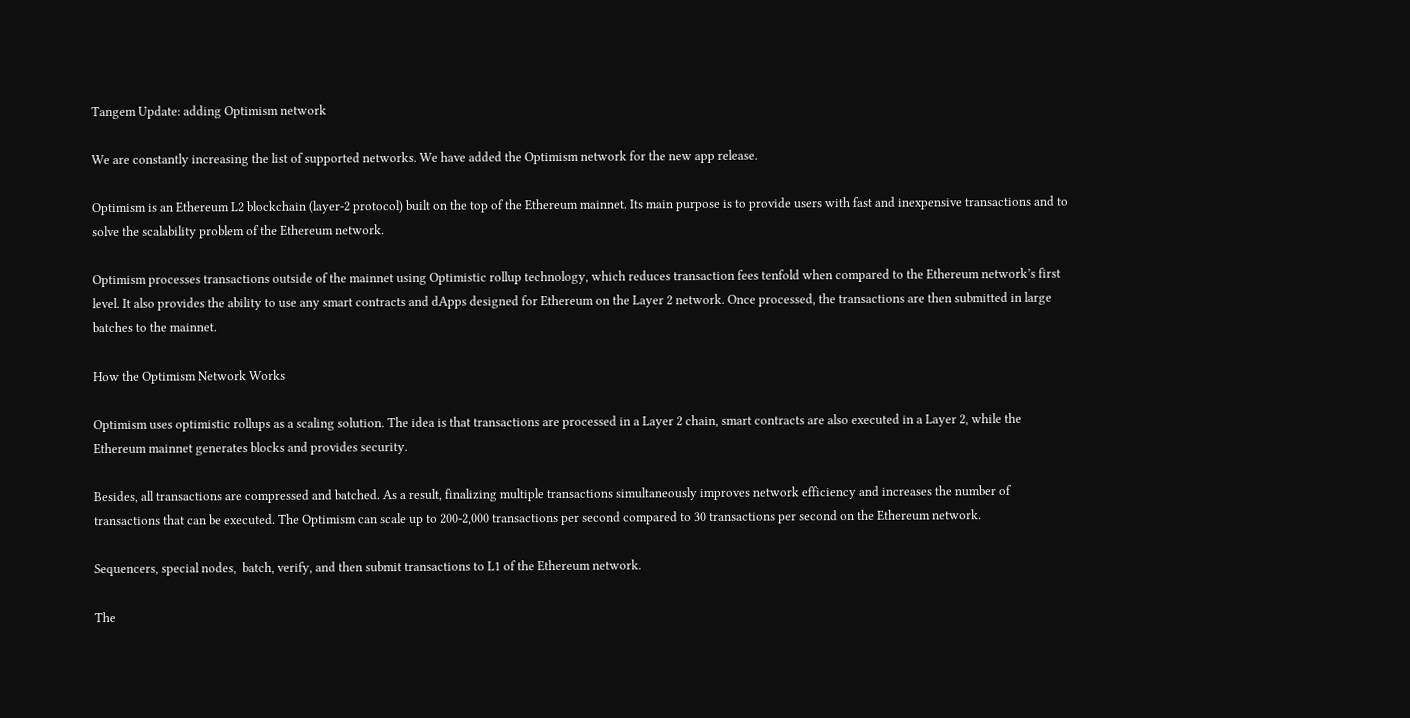Tangem Update: adding Optimism network

We are constantly increasing the list of supported networks. We have added the Optimism network for the new app release.

Optimism is an Ethereum L2 blockchain (layer-2 protocol) built on the top of the Ethereum mainnet. Its main purpose is to provide users with fast and inexpensive transactions and to solve the scalability problem of the Ethereum network.

Optimism processes transactions outside of the mainnet using Optimistic rollup technology, which reduces transaction fees tenfold when compared to the Ethereum network’s first level. It also provides the ability to use any smart contracts and dApps designed for Ethereum on the Layer 2 network. Once processed, the transactions are then submitted in large batches to the mainnet.

How the Optimism Network Works

Optimism uses optimistic rollups as a scaling solution. The idea is that transactions are processed in a Layer 2 chain, smart contracts are also executed in a Layer 2, while the Ethereum mainnet generates blocks and provides security.

Besides, all transactions are compressed and batched. As a result, finalizing multiple transactions simultaneously improves network efficiency and increases the number of transactions that can be executed. The Optimism can scale up to 200-2,000 transactions per second compared to 30 transactions per second on the Ethereum network.

Sequencers, special nodes,  batch, verify, and then submit transactions to L1 of the Ethereum network.

The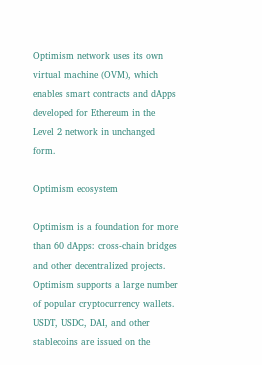Optimism network uses its own virtual machine (OVM), which enables smart contracts and dApps developed for Ethereum in the Level 2 network in unchanged form.

Optimism ecosystem

Optimism is a foundation for more than 60 dApps: cross-chain bridges and other decentralized projects.
Optimism supports a large number of popular cryptocurrency wallets.
USDT, USDC, DAI, and other stablecoins are issued on the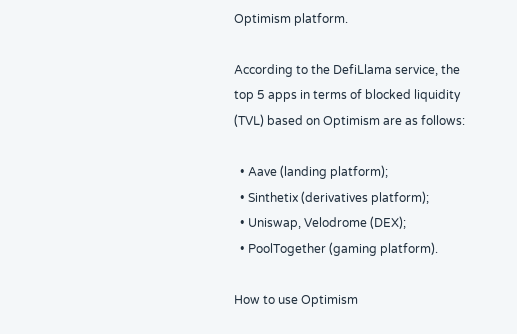Optimism platform.

According to the DefiLlama service, the top 5 apps in terms of blocked liquidity (TVL) based on Optimism are as follows:

  • Aave (landing platform);
  • Sinthetix (derivatives platform);
  • Uniswap, Velodrome (DEX);
  • PoolTogether (gaming platform).

How to use Optimism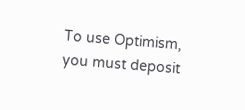To use Optimism, you must deposit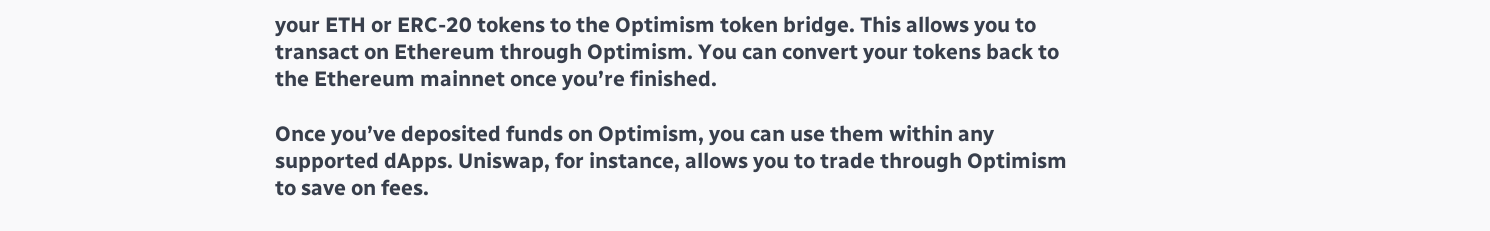your ETH or ERC-20 tokens to the Optimism token bridge. This allows you to transact on Ethereum through Optimism. You can convert your tokens back to the Ethereum mainnet once you’re finished.

Once you’ve deposited funds on Optimism, you can use them within any supported dApps. Uniswap, for instance, allows you to trade through Optimism to save on fees.